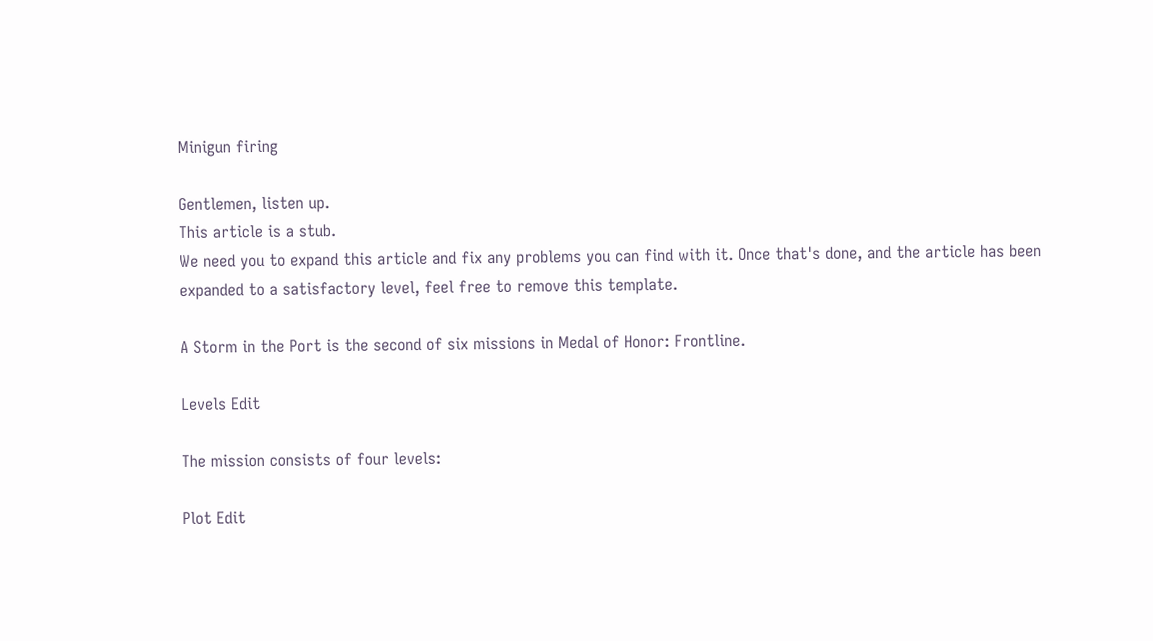Minigun firing

Gentlemen, listen up.
This article is a stub.
We need you to expand this article and fix any problems you can find with it. Once that's done, and the article has been expanded to a satisfactory level, feel free to remove this template.

A Storm in the Port is the second of six missions in Medal of Honor: Frontline.

Levels Edit

The mission consists of four levels:

Plot Edit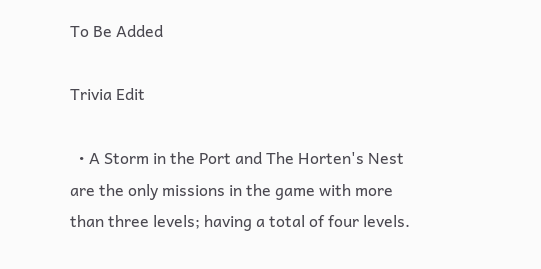To Be Added

Trivia Edit

  • A Storm in the Port and The Horten's Nest are the only missions in the game with more than three levels; having a total of four levels.